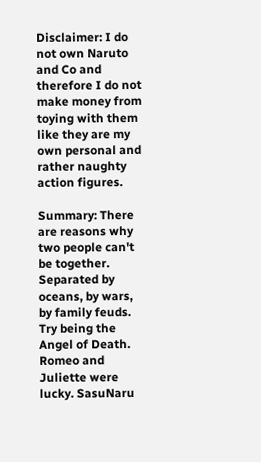Disclaimer: I do not own Naruto and Co and therefore I do not make money from toying with them like they are my own personal and rather naughty action figures.

Summary: There are reasons why two people can't be together. Separated by oceans, by wars, by family feuds. Try being the Angel of Death. Romeo and Juliette were lucky. SasuNaru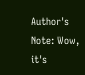Author's Note: Wow, it's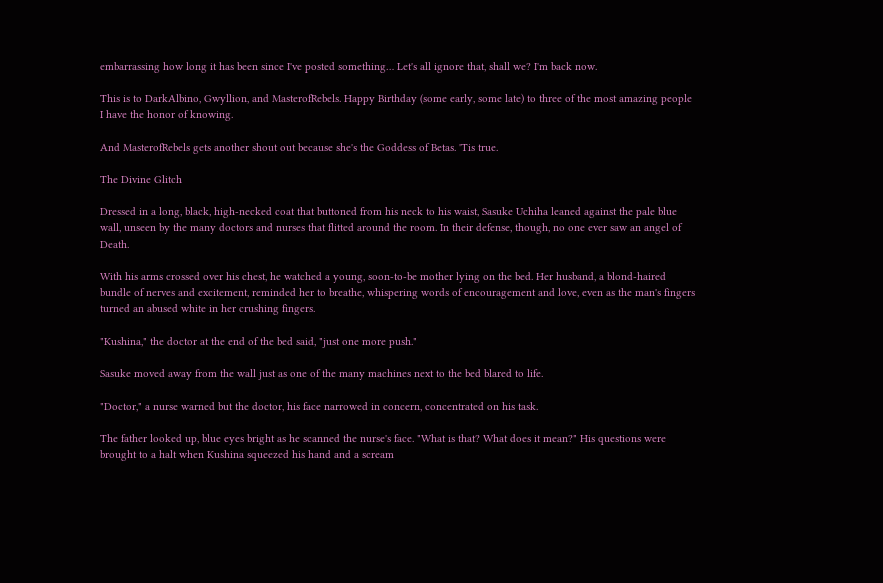embarrassing how long it has been since I've posted something… Let's all ignore that, shall we? I'm back now.

This is to DarkAlbino, Gwyllion, and MasterofRebels. Happy Birthday (some early, some late) to three of the most amazing people I have the honor of knowing.

And MasterofRebels gets another shout out because she's the Goddess of Betas. 'Tis true.

The Divine Glitch

Dressed in a long, black, high-necked coat that buttoned from his neck to his waist, Sasuke Uchiha leaned against the pale blue wall, unseen by the many doctors and nurses that flitted around the room. In their defense, though, no one ever saw an angel of Death.

With his arms crossed over his chest, he watched a young, soon-to-be mother lying on the bed. Her husband, a blond-haired bundle of nerves and excitement, reminded her to breathe, whispering words of encouragement and love, even as the man's fingers turned an abused white in her crushing fingers.

"Kushina," the doctor at the end of the bed said, "just one more push."

Sasuke moved away from the wall just as one of the many machines next to the bed blared to life.

"Doctor," a nurse warned but the doctor, his face narrowed in concern, concentrated on his task.

The father looked up, blue eyes bright as he scanned the nurse's face. "What is that? What does it mean?" His questions were brought to a halt when Kushina squeezed his hand and a scream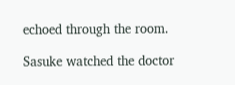echoed through the room.

Sasuke watched the doctor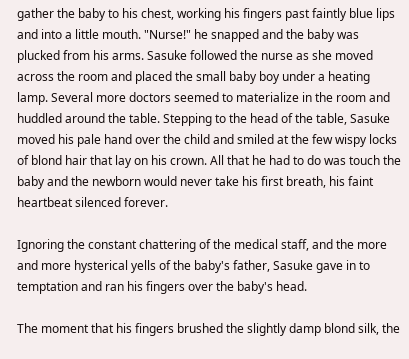gather the baby to his chest, working his fingers past faintly blue lips and into a little mouth. "Nurse!" he snapped and the baby was plucked from his arms. Sasuke followed the nurse as she moved across the room and placed the small baby boy under a heating lamp. Several more doctors seemed to materialize in the room and huddled around the table. Stepping to the head of the table, Sasuke moved his pale hand over the child and smiled at the few wispy locks of blond hair that lay on his crown. All that he had to do was touch the baby and the newborn would never take his first breath, his faint heartbeat silenced forever.

Ignoring the constant chattering of the medical staff, and the more and more hysterical yells of the baby's father, Sasuke gave in to temptation and ran his fingers over the baby's head.

The moment that his fingers brushed the slightly damp blond silk, the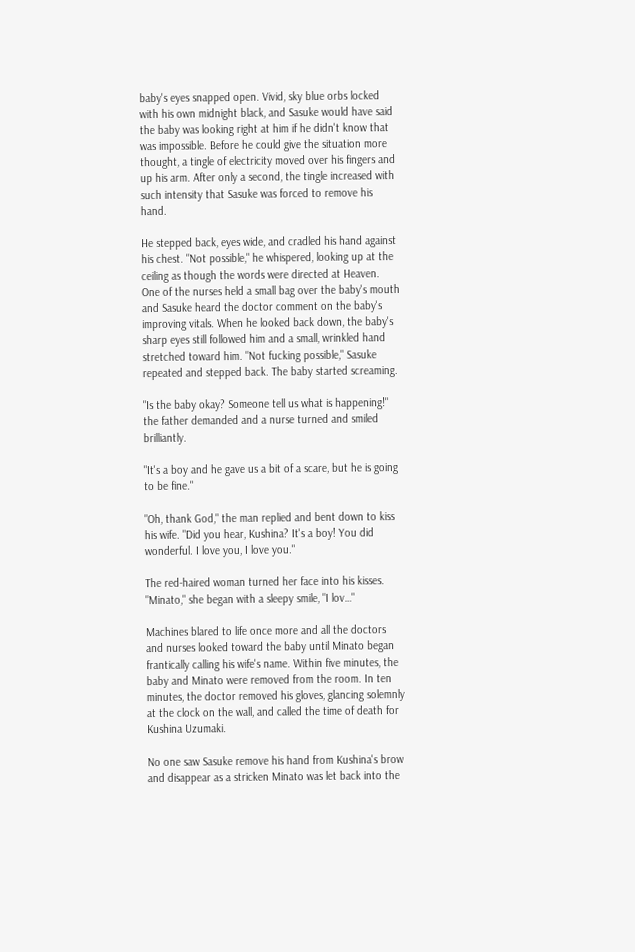baby's eyes snapped open. Vivid, sky blue orbs locked with his own midnight black, and Sasuke would have said the baby was looking right at him if he didn't know that was impossible. Before he could give the situation more thought, a tingle of electricity moved over his fingers and up his arm. After only a second, the tingle increased with such intensity that Sasuke was forced to remove his hand.

He stepped back, eyes wide, and cradled his hand against his chest. "Not possible," he whispered, looking up at the ceiling as though the words were directed at Heaven. One of the nurses held a small bag over the baby's mouth and Sasuke heard the doctor comment on the baby's improving vitals. When he looked back down, the baby's sharp eyes still followed him and a small, wrinkled hand stretched toward him. "Not fucking possible," Sasuke repeated and stepped back. The baby started screaming.

"Is the baby okay? Someone tell us what is happening!" the father demanded and a nurse turned and smiled brilliantly.

"It's a boy and he gave us a bit of a scare, but he is going to be fine."

"Oh, thank God," the man replied and bent down to kiss his wife. "Did you hear, Kushina? It's a boy! You did wonderful. I love you, I love you."

The red-haired woman turned her face into his kisses. "Minato," she began with a sleepy smile, "I lov…"

Machines blared to life once more and all the doctors and nurses looked toward the baby until Minato began frantically calling his wife's name. Within five minutes, the baby and Minato were removed from the room. In ten minutes, the doctor removed his gloves, glancing solemnly at the clock on the wall, and called the time of death for Kushina Uzumaki.

No one saw Sasuke remove his hand from Kushina's brow and disappear as a stricken Minato was let back into the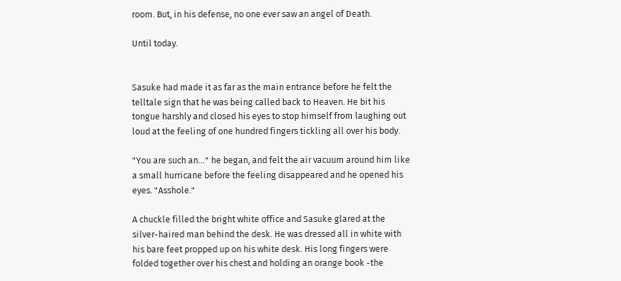room. But, in his defense, no one ever saw an angel of Death.

Until today.


Sasuke had made it as far as the main entrance before he felt the telltale sign that he was being called back to Heaven. He bit his tongue harshly and closed his eyes to stop himself from laughing out loud at the feeling of one hundred fingers tickling all over his body.

"You are such an…" he began, and felt the air vacuum around him like a small hurricane before the feeling disappeared and he opened his eyes. "Asshole."

A chuckle filled the bright white office and Sasuke glared at the silver-haired man behind the desk. He was dressed all in white with his bare feet propped up on his white desk. His long fingers were folded together over his chest and holding an orange book -the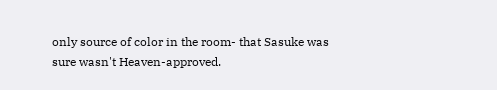only source of color in the room- that Sasuke was sure wasn't Heaven-approved.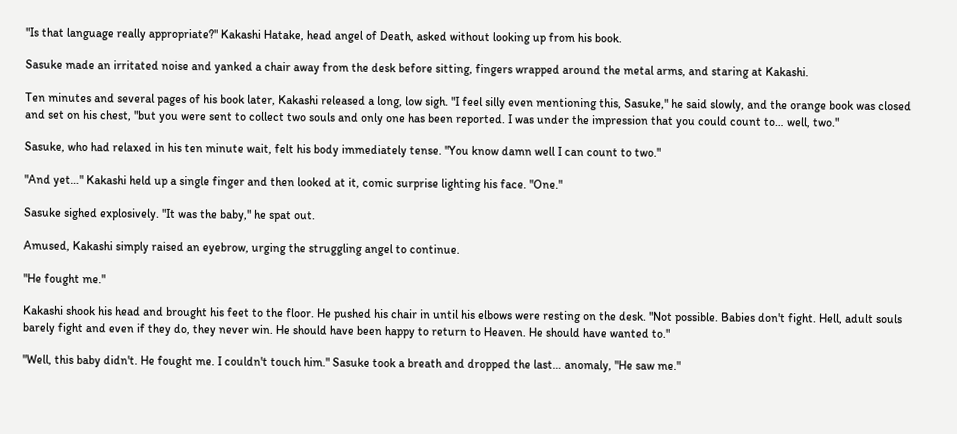"Is that language really appropriate?" Kakashi Hatake, head angel of Death, asked without looking up from his book.

Sasuke made an irritated noise and yanked a chair away from the desk before sitting, fingers wrapped around the metal arms, and staring at Kakashi.

Ten minutes and several pages of his book later, Kakashi released a long, low sigh. "I feel silly even mentioning this, Sasuke," he said slowly, and the orange book was closed and set on his chest, "but you were sent to collect two souls and only one has been reported. I was under the impression that you could count to… well, two."

Sasuke, who had relaxed in his ten minute wait, felt his body immediately tense. "You know damn well I can count to two."

"And yet…" Kakashi held up a single finger and then looked at it, comic surprise lighting his face. "One."

Sasuke sighed explosively. "It was the baby," he spat out.

Amused, Kakashi simply raised an eyebrow, urging the struggling angel to continue.

"He fought me."

Kakashi shook his head and brought his feet to the floor. He pushed his chair in until his elbows were resting on the desk. "Not possible. Babies don't fight. Hell, adult souls barely fight and even if they do, they never win. He should have been happy to return to Heaven. He should have wanted to."

"Well, this baby didn't. He fought me. I couldn't touch him." Sasuke took a breath and dropped the last… anomaly, "He saw me."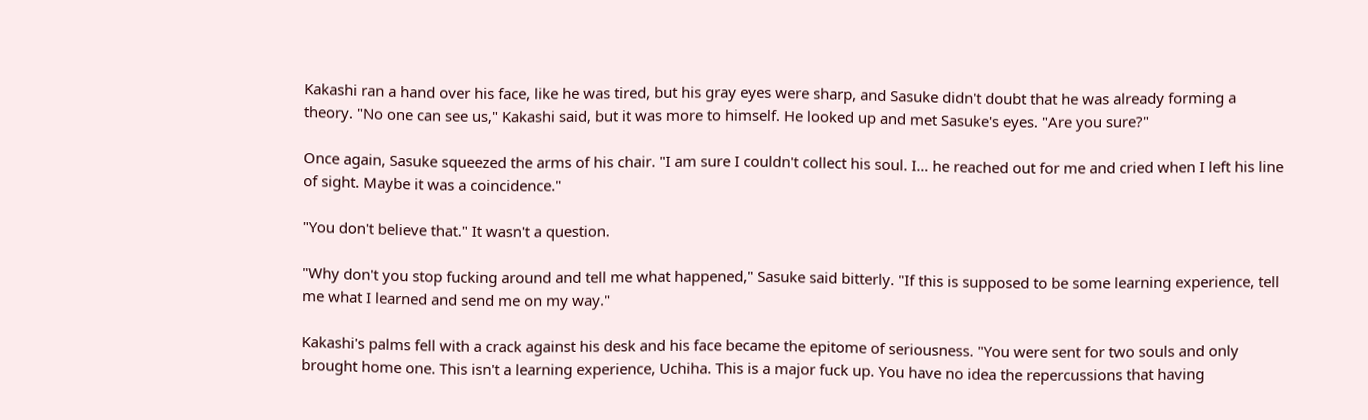Kakashi ran a hand over his face, like he was tired, but his gray eyes were sharp, and Sasuke didn't doubt that he was already forming a theory. "No one can see us," Kakashi said, but it was more to himself. He looked up and met Sasuke's eyes. "Are you sure?"

Once again, Sasuke squeezed the arms of his chair. "I am sure I couldn't collect his soul. I… he reached out for me and cried when I left his line of sight. Maybe it was a coincidence."

"You don't believe that." It wasn't a question.

"Why don't you stop fucking around and tell me what happened," Sasuke said bitterly. "If this is supposed to be some learning experience, tell me what I learned and send me on my way."

Kakashi's palms fell with a crack against his desk and his face became the epitome of seriousness. "You were sent for two souls and only brought home one. This isn't a learning experience, Uchiha. This is a major fuck up. You have no idea the repercussions that having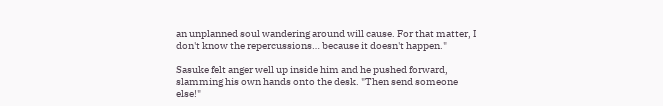an unplanned soul wandering around will cause. For that matter, I don't know the repercussions… because it doesn't happen."

Sasuke felt anger well up inside him and he pushed forward, slamming his own hands onto the desk. "Then send someone else!"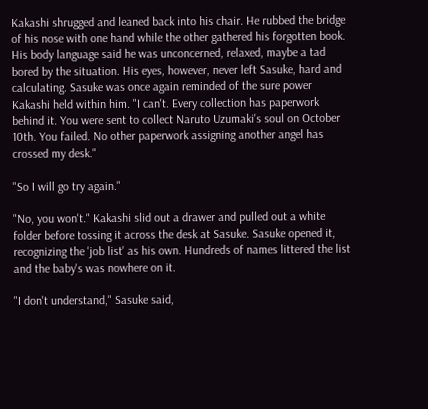Kakashi shrugged and leaned back into his chair. He rubbed the bridge of his nose with one hand while the other gathered his forgotten book. His body language said he was unconcerned, relaxed, maybe a tad bored by the situation. His eyes, however, never left Sasuke, hard and calculating. Sasuke was once again reminded of the sure power Kakashi held within him. "I can't. Every collection has paperwork behind it. You were sent to collect Naruto Uzumaki's soul on October 10th. You failed. No other paperwork assigning another angel has crossed my desk."

"So I will go try again."

"No, you won't." Kakashi slid out a drawer and pulled out a white folder before tossing it across the desk at Sasuke. Sasuke opened it, recognizing the 'job list' as his own. Hundreds of names littered the list and the baby's was nowhere on it.

"I don't understand," Sasuke said,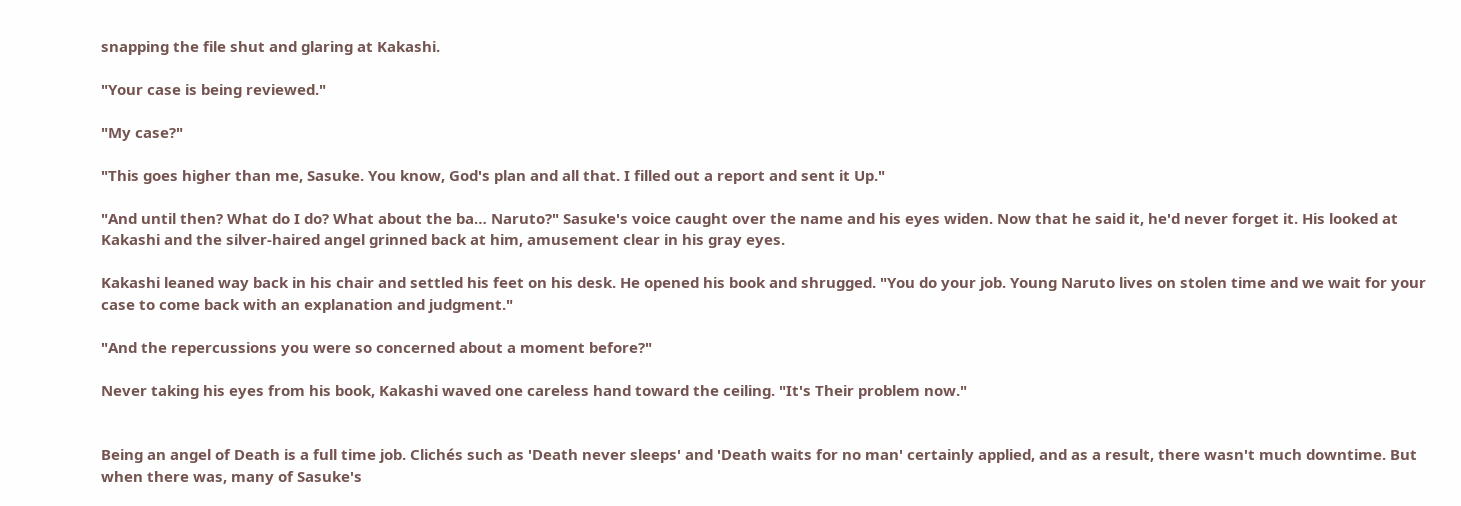snapping the file shut and glaring at Kakashi.

"Your case is being reviewed."

"My case?"

"This goes higher than me, Sasuke. You know, God's plan and all that. I filled out a report and sent it Up."

"And until then? What do I do? What about the ba… Naruto?" Sasuke's voice caught over the name and his eyes widen. Now that he said it, he'd never forget it. His looked at Kakashi and the silver-haired angel grinned back at him, amusement clear in his gray eyes.

Kakashi leaned way back in his chair and settled his feet on his desk. He opened his book and shrugged. "You do your job. Young Naruto lives on stolen time and we wait for your case to come back with an explanation and judgment."

"And the repercussions you were so concerned about a moment before?"

Never taking his eyes from his book, Kakashi waved one careless hand toward the ceiling. "It's Their problem now."


Being an angel of Death is a full time job. Clichés such as 'Death never sleeps' and 'Death waits for no man' certainly applied, and as a result, there wasn't much downtime. But when there was, many of Sasuke's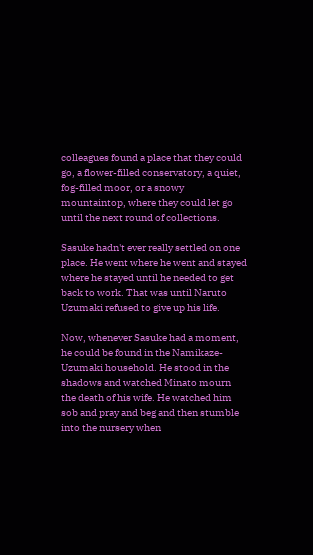colleagues found a place that they could go, a flower-filled conservatory, a quiet, fog-filled moor, or a snowy mountaintop, where they could let go until the next round of collections.

Sasuke hadn't ever really settled on one place. He went where he went and stayed where he stayed until he needed to get back to work. That was until Naruto Uzumaki refused to give up his life.

Now, whenever Sasuke had a moment, he could be found in the Namikaze-Uzumaki household. He stood in the shadows and watched Minato mourn the death of his wife. He watched him sob and pray and beg and then stumble into the nursery when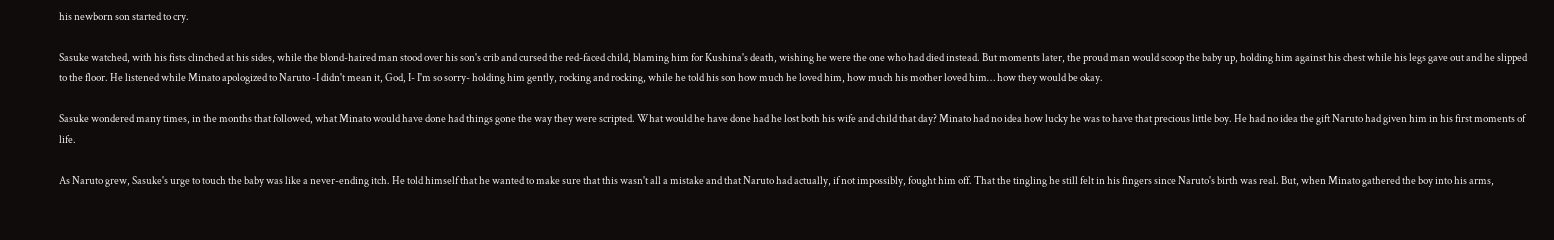his newborn son started to cry.

Sasuke watched, with his fists clinched at his sides, while the blond-haired man stood over his son's crib and cursed the red-faced child, blaming him for Kushina's death, wishing he were the one who had died instead. But moments later, the proud man would scoop the baby up, holding him against his chest while his legs gave out and he slipped to the floor. He listened while Minato apologized to Naruto -I didn't mean it, God, I- I'm so sorry- holding him gently, rocking and rocking, while he told his son how much he loved him, how much his mother loved him… how they would be okay.

Sasuke wondered many times, in the months that followed, what Minato would have done had things gone the way they were scripted. What would he have done had he lost both his wife and child that day? Minato had no idea how lucky he was to have that precious little boy. He had no idea the gift Naruto had given him in his first moments of life.

As Naruto grew, Sasuke's urge to touch the baby was like a never-ending itch. He told himself that he wanted to make sure that this wasn't all a mistake and that Naruto had actually, if not impossibly, fought him off. That the tingling he still felt in his fingers since Naruto's birth was real. But, when Minato gathered the boy into his arms,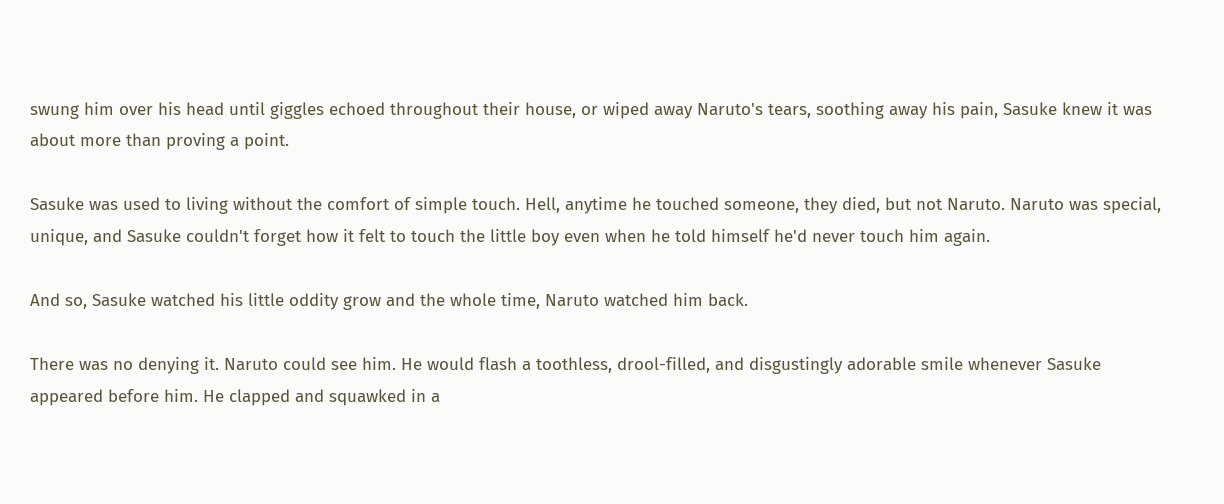swung him over his head until giggles echoed throughout their house, or wiped away Naruto's tears, soothing away his pain, Sasuke knew it was about more than proving a point.

Sasuke was used to living without the comfort of simple touch. Hell, anytime he touched someone, they died, but not Naruto. Naruto was special, unique, and Sasuke couldn't forget how it felt to touch the little boy even when he told himself he'd never touch him again.

And so, Sasuke watched his little oddity grow and the whole time, Naruto watched him back.

There was no denying it. Naruto could see him. He would flash a toothless, drool-filled, and disgustingly adorable smile whenever Sasuke appeared before him. He clapped and squawked in a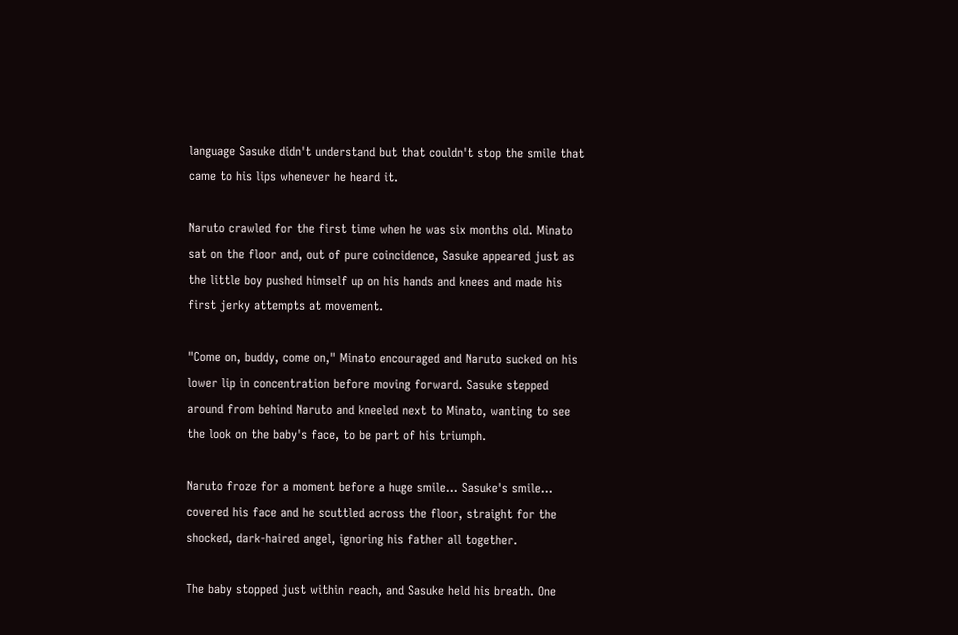language Sasuke didn't understand but that couldn't stop the smile that came to his lips whenever he heard it.

Naruto crawled for the first time when he was six months old. Minato sat on the floor and, out of pure coincidence, Sasuke appeared just as the little boy pushed himself up on his hands and knees and made his first jerky attempts at movement.

"Come on, buddy, come on," Minato encouraged and Naruto sucked on his lower lip in concentration before moving forward. Sasuke stepped around from behind Naruto and kneeled next to Minato, wanting to see the look on the baby's face, to be part of his triumph.

Naruto froze for a moment before a huge smile… Sasuke's smile… covered his face and he scuttled across the floor, straight for the shocked, dark-haired angel, ignoring his father all together.

The baby stopped just within reach, and Sasuke held his breath. One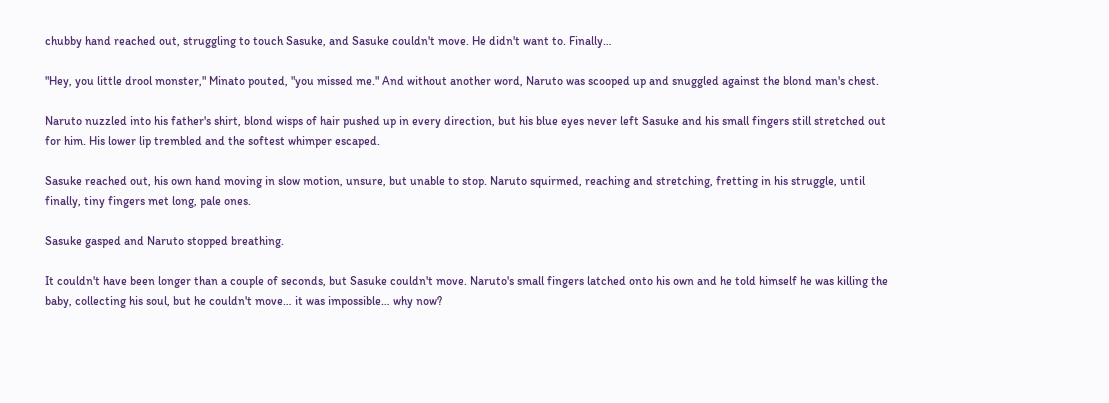chubby hand reached out, struggling to touch Sasuke, and Sasuke couldn't move. He didn't want to. Finally…

"Hey, you little drool monster," Minato pouted, "you missed me." And without another word, Naruto was scooped up and snuggled against the blond man's chest.

Naruto nuzzled into his father's shirt, blond wisps of hair pushed up in every direction, but his blue eyes never left Sasuke and his small fingers still stretched out for him. His lower lip trembled and the softest whimper escaped.

Sasuke reached out, his own hand moving in slow motion, unsure, but unable to stop. Naruto squirmed, reaching and stretching, fretting in his struggle, until finally, tiny fingers met long, pale ones.

Sasuke gasped and Naruto stopped breathing.

It couldn't have been longer than a couple of seconds, but Sasuke couldn't move. Naruto's small fingers latched onto his own and he told himself he was killing the baby, collecting his soul, but he couldn't move… it was impossible… why now?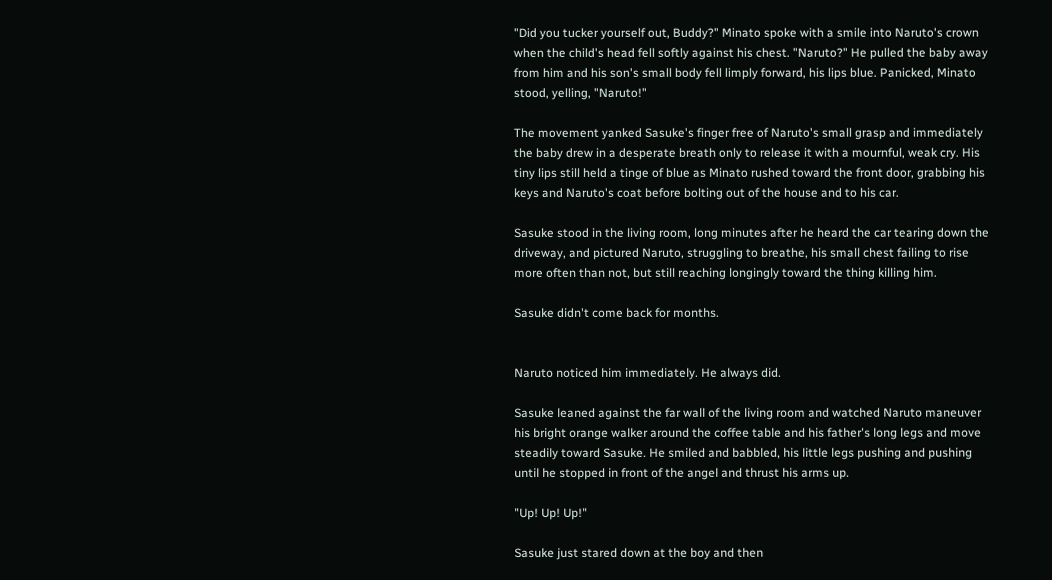"Did you tucker yourself out, Buddy?" Minato spoke with a smile into Naruto's crown when the child's head fell softly against his chest. "Naruto?" He pulled the baby away from him and his son's small body fell limply forward, his lips blue. Panicked, Minato stood, yelling, "Naruto!"

The movement yanked Sasuke's finger free of Naruto's small grasp and immediately the baby drew in a desperate breath only to release it with a mournful, weak cry. His tiny lips still held a tinge of blue as Minato rushed toward the front door, grabbing his keys and Naruto's coat before bolting out of the house and to his car.

Sasuke stood in the living room, long minutes after he heard the car tearing down the driveway, and pictured Naruto, struggling to breathe, his small chest failing to rise more often than not, but still reaching longingly toward the thing killing him.

Sasuke didn't come back for months.


Naruto noticed him immediately. He always did.

Sasuke leaned against the far wall of the living room and watched Naruto maneuver his bright orange walker around the coffee table and his father's long legs and move steadily toward Sasuke. He smiled and babbled, his little legs pushing and pushing until he stopped in front of the angel and thrust his arms up.

"Up! Up! Up!"

Sasuke just stared down at the boy and then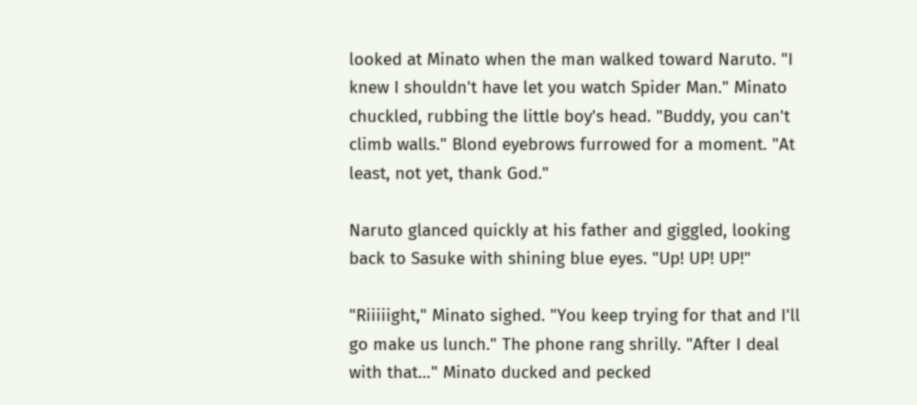looked at Minato when the man walked toward Naruto. "I knew I shouldn't have let you watch Spider Man." Minato chuckled, rubbing the little boy's head. "Buddy, you can't climb walls." Blond eyebrows furrowed for a moment. "At least, not yet, thank God."

Naruto glanced quickly at his father and giggled, looking back to Sasuke with shining blue eyes. "Up! UP! UP!"

"Riiiiight," Minato sighed. "You keep trying for that and I'll go make us lunch." The phone rang shrilly. "After I deal with that…" Minato ducked and pecked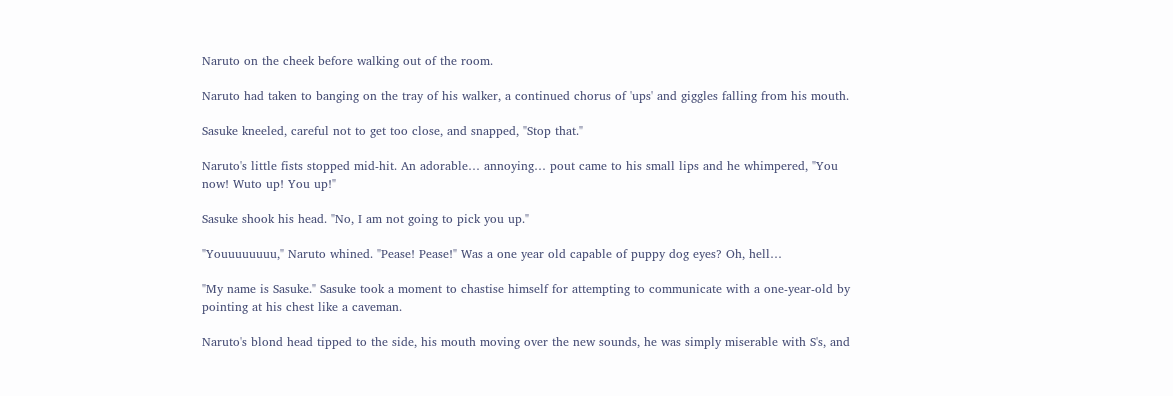Naruto on the cheek before walking out of the room.

Naruto had taken to banging on the tray of his walker, a continued chorus of 'ups' and giggles falling from his mouth.

Sasuke kneeled, careful not to get too close, and snapped, "Stop that."

Naruto's little fists stopped mid-hit. An adorable… annoying… pout came to his small lips and he whimpered, "You now! Wuto up! You up!"

Sasuke shook his head. "No, I am not going to pick you up."

"Youuuuuuuu," Naruto whined. "Pease! Pease!" Was a one year old capable of puppy dog eyes? Oh, hell…

"My name is Sasuke." Sasuke took a moment to chastise himself for attempting to communicate with a one-year-old by pointing at his chest like a caveman.

Naruto's blond head tipped to the side, his mouth moving over the new sounds, he was simply miserable with S's, and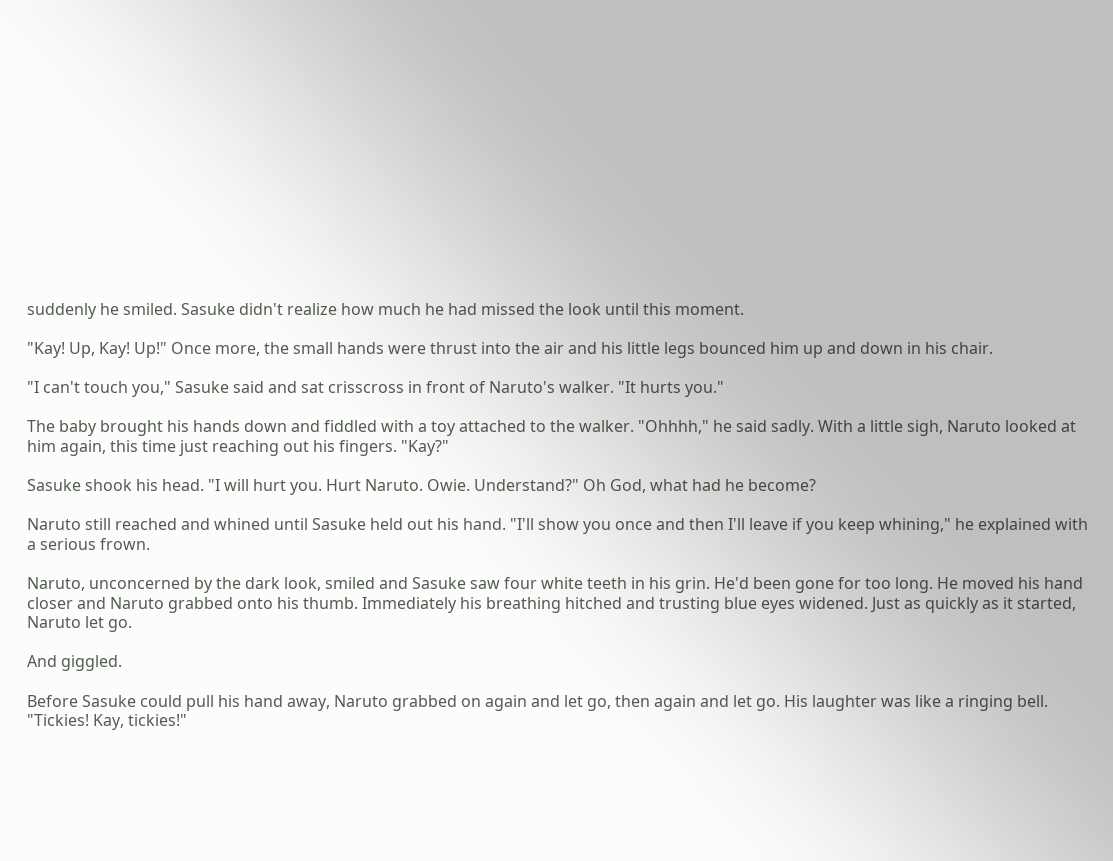suddenly he smiled. Sasuke didn't realize how much he had missed the look until this moment.

"Kay! Up, Kay! Up!" Once more, the small hands were thrust into the air and his little legs bounced him up and down in his chair.

"I can't touch you," Sasuke said and sat crisscross in front of Naruto's walker. "It hurts you."

The baby brought his hands down and fiddled with a toy attached to the walker. "Ohhhh," he said sadly. With a little sigh, Naruto looked at him again, this time just reaching out his fingers. "Kay?"

Sasuke shook his head. "I will hurt you. Hurt Naruto. Owie. Understand?" Oh God, what had he become?

Naruto still reached and whined until Sasuke held out his hand. "I'll show you once and then I'll leave if you keep whining," he explained with a serious frown.

Naruto, unconcerned by the dark look, smiled and Sasuke saw four white teeth in his grin. He'd been gone for too long. He moved his hand closer and Naruto grabbed onto his thumb. Immediately his breathing hitched and trusting blue eyes widened. Just as quickly as it started, Naruto let go.

And giggled.

Before Sasuke could pull his hand away, Naruto grabbed on again and let go, then again and let go. His laughter was like a ringing bell. "Tickies! Kay, tickies!"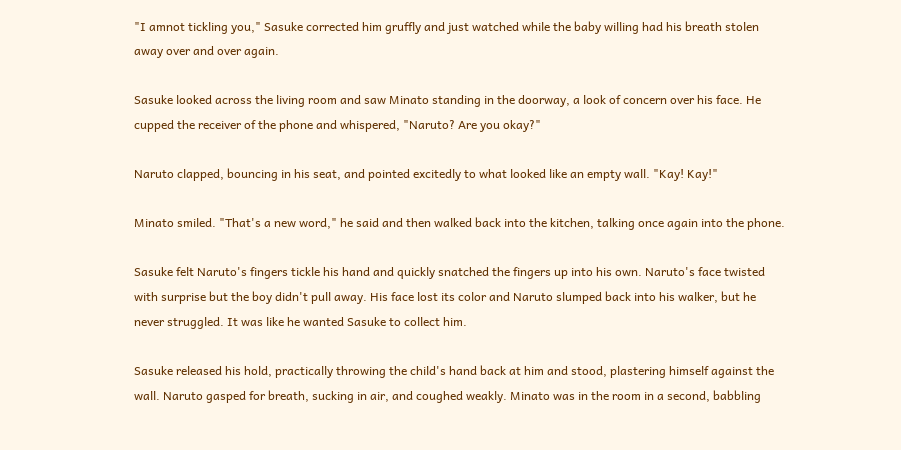"I amnot tickling you," Sasuke corrected him gruffly and just watched while the baby willing had his breath stolen away over and over again.

Sasuke looked across the living room and saw Minato standing in the doorway, a look of concern over his face. He cupped the receiver of the phone and whispered, "Naruto? Are you okay?"

Naruto clapped, bouncing in his seat, and pointed excitedly to what looked like an empty wall. "Kay! Kay!"

Minato smiled. "That's a new word," he said and then walked back into the kitchen, talking once again into the phone.

Sasuke felt Naruto's fingers tickle his hand and quickly snatched the fingers up into his own. Naruto's face twisted with surprise but the boy didn't pull away. His face lost its color and Naruto slumped back into his walker, but he never struggled. It was like he wanted Sasuke to collect him.

Sasuke released his hold, practically throwing the child's hand back at him and stood, plastering himself against the wall. Naruto gasped for breath, sucking in air, and coughed weakly. Minato was in the room in a second, babbling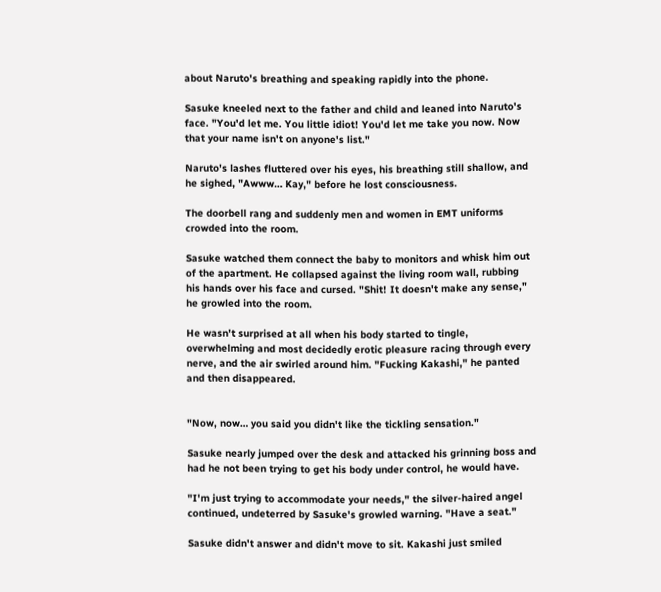about Naruto's breathing and speaking rapidly into the phone.

Sasuke kneeled next to the father and child and leaned into Naruto's face. "You'd let me. You little idiot! You'd let me take you now. Now that your name isn't on anyone's list."

Naruto's lashes fluttered over his eyes, his breathing still shallow, and he sighed, "Awww… Kay," before he lost consciousness.

The doorbell rang and suddenly men and women in EMT uniforms crowded into the room.

Sasuke watched them connect the baby to monitors and whisk him out of the apartment. He collapsed against the living room wall, rubbing his hands over his face and cursed. "Shit! It doesn't make any sense," he growled into the room.

He wasn't surprised at all when his body started to tingle, overwhelming and most decidedly erotic pleasure racing through every nerve, and the air swirled around him. "Fucking Kakashi," he panted and then disappeared.


"Now, now… you said you didn't like the tickling sensation."

Sasuke nearly jumped over the desk and attacked his grinning boss and had he not been trying to get his body under control, he would have.

"I'm just trying to accommodate your needs," the silver-haired angel continued, undeterred by Sasuke's growled warning. "Have a seat."

Sasuke didn't answer and didn't move to sit. Kakashi just smiled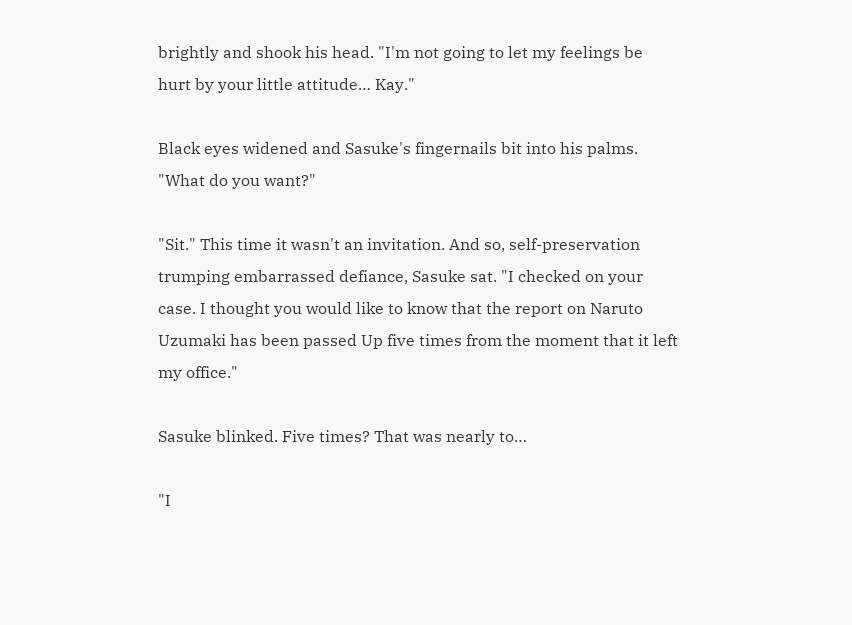brightly and shook his head. "I'm not going to let my feelings be hurt by your little attitude… Kay."

Black eyes widened and Sasuke's fingernails bit into his palms. "What do you want?"

"Sit." This time it wasn't an invitation. And so, self-preservation trumping embarrassed defiance, Sasuke sat. "I checked on your case. I thought you would like to know that the report on Naruto Uzumaki has been passed Up five times from the moment that it left my office."

Sasuke blinked. Five times? That was nearly to…

"I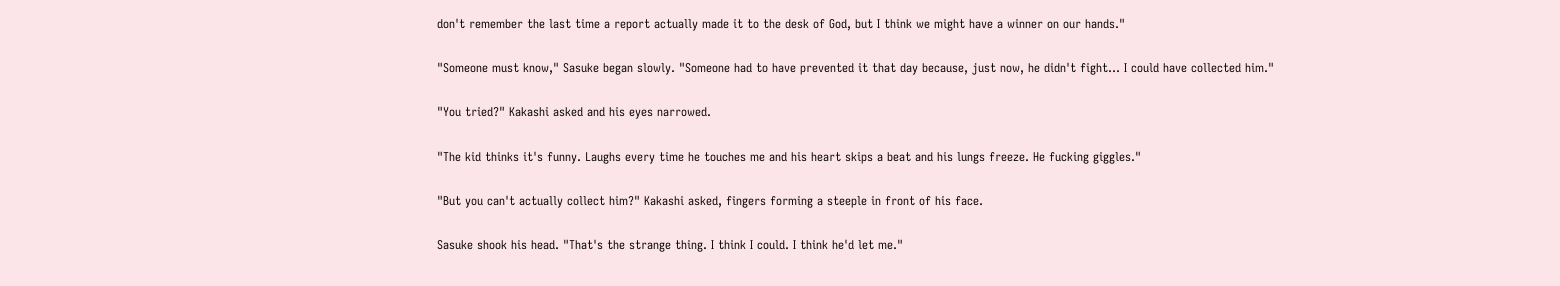don't remember the last time a report actually made it to the desk of God, but I think we might have a winner on our hands."

"Someone must know," Sasuke began slowly. "Someone had to have prevented it that day because, just now, he didn't fight… I could have collected him."

"You tried?" Kakashi asked and his eyes narrowed.

"The kid thinks it's funny. Laughs every time he touches me and his heart skips a beat and his lungs freeze. He fucking giggles."

"But you can't actually collect him?" Kakashi asked, fingers forming a steeple in front of his face.

Sasuke shook his head. "That's the strange thing. I think I could. I think he'd let me."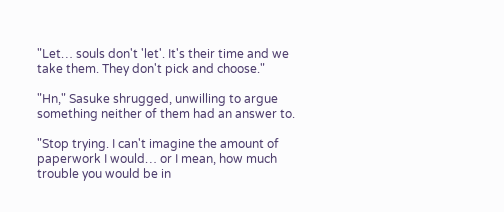"Let… souls don't 'let'. It's their time and we take them. They don't pick and choose."

"Hn," Sasuke shrugged, unwilling to argue something neither of them had an answer to.

"Stop trying. I can't imagine the amount of paperwork I would… or I mean, how much trouble you would be in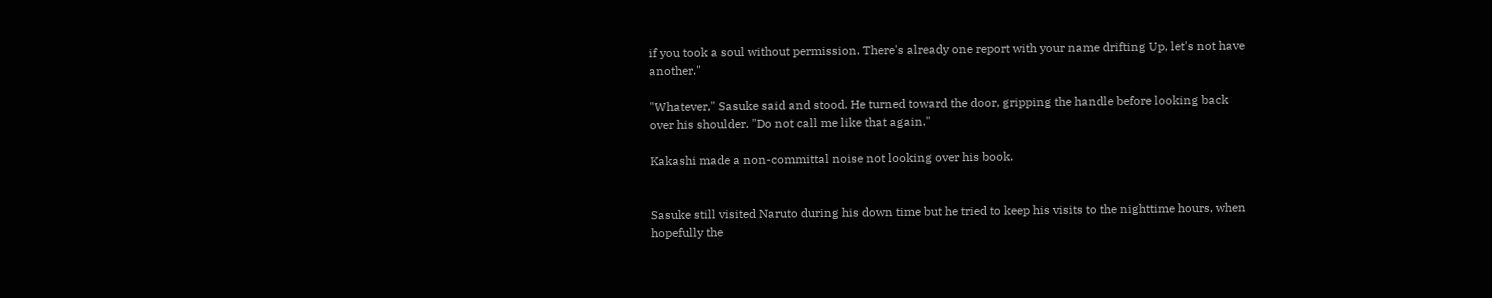if you took a soul without permission. There's already one report with your name drifting Up, let's not have another."

"Whatever," Sasuke said and stood. He turned toward the door, gripping the handle before looking back over his shoulder. "Do not call me like that again."

Kakashi made a non-committal noise not looking over his book.


Sasuke still visited Naruto during his down time but he tried to keep his visits to the nighttime hours, when hopefully the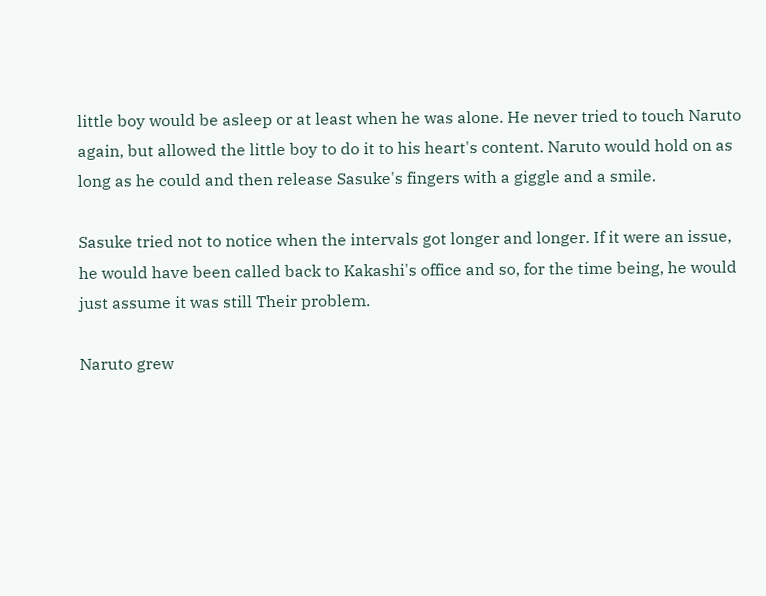little boy would be asleep or at least when he was alone. He never tried to touch Naruto again, but allowed the little boy to do it to his heart's content. Naruto would hold on as long as he could and then release Sasuke's fingers with a giggle and a smile.

Sasuke tried not to notice when the intervals got longer and longer. If it were an issue, he would have been called back to Kakashi's office and so, for the time being, he would just assume it was still Their problem.

Naruto grew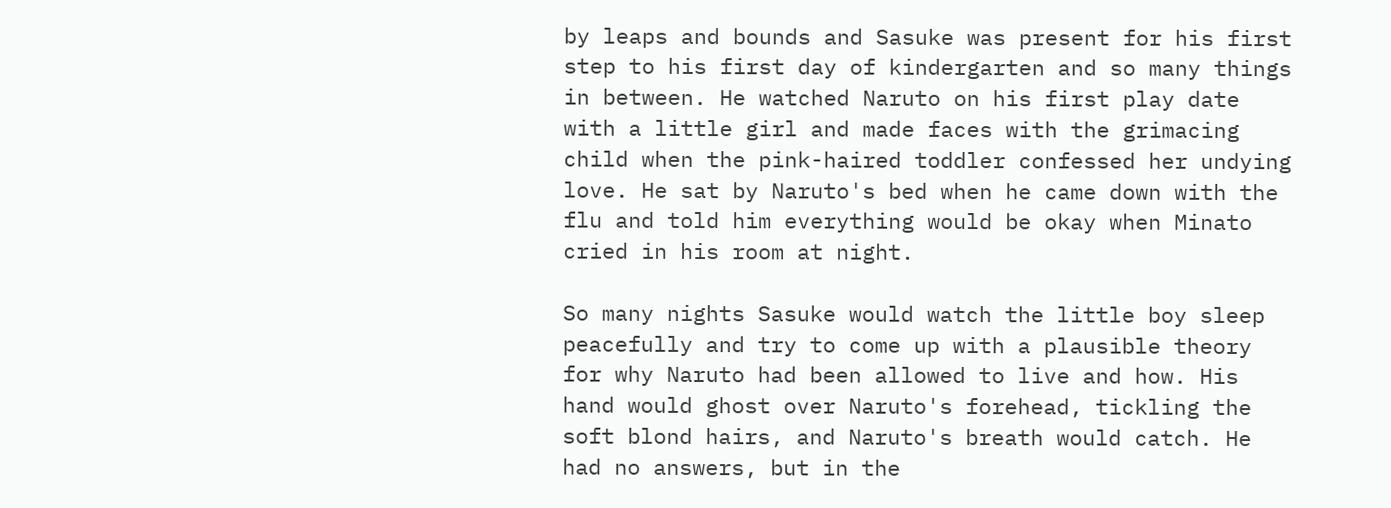by leaps and bounds and Sasuke was present for his first step to his first day of kindergarten and so many things in between. He watched Naruto on his first play date with a little girl and made faces with the grimacing child when the pink-haired toddler confessed her undying love. He sat by Naruto's bed when he came down with the flu and told him everything would be okay when Minato cried in his room at night.

So many nights Sasuke would watch the little boy sleep peacefully and try to come up with a plausible theory for why Naruto had been allowed to live and how. His hand would ghost over Naruto's forehead, tickling the soft blond hairs, and Naruto's breath would catch. He had no answers, but in the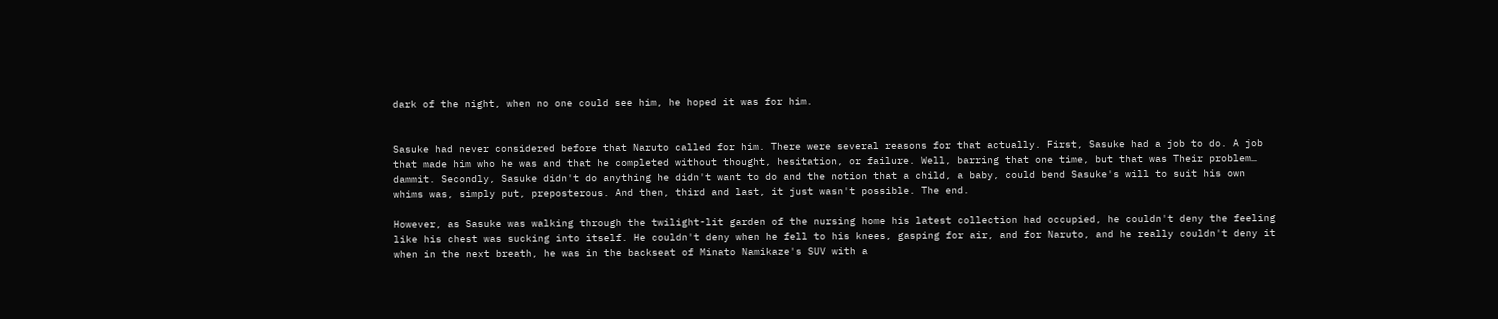dark of the night, when no one could see him, he hoped it was for him.


Sasuke had never considered before that Naruto called for him. There were several reasons for that actually. First, Sasuke had a job to do. A job that made him who he was and that he completed without thought, hesitation, or failure. Well, barring that one time, but that was Their problem… dammit. Secondly, Sasuke didn't do anything he didn't want to do and the notion that a child, a baby, could bend Sasuke's will to suit his own whims was, simply put, preposterous. And then, third and last, it just wasn't possible. The end.

However, as Sasuke was walking through the twilight-lit garden of the nursing home his latest collection had occupied, he couldn't deny the feeling like his chest was sucking into itself. He couldn't deny when he fell to his knees, gasping for air, and for Naruto, and he really couldn't deny it when in the next breath, he was in the backseat of Minato Namikaze's SUV with a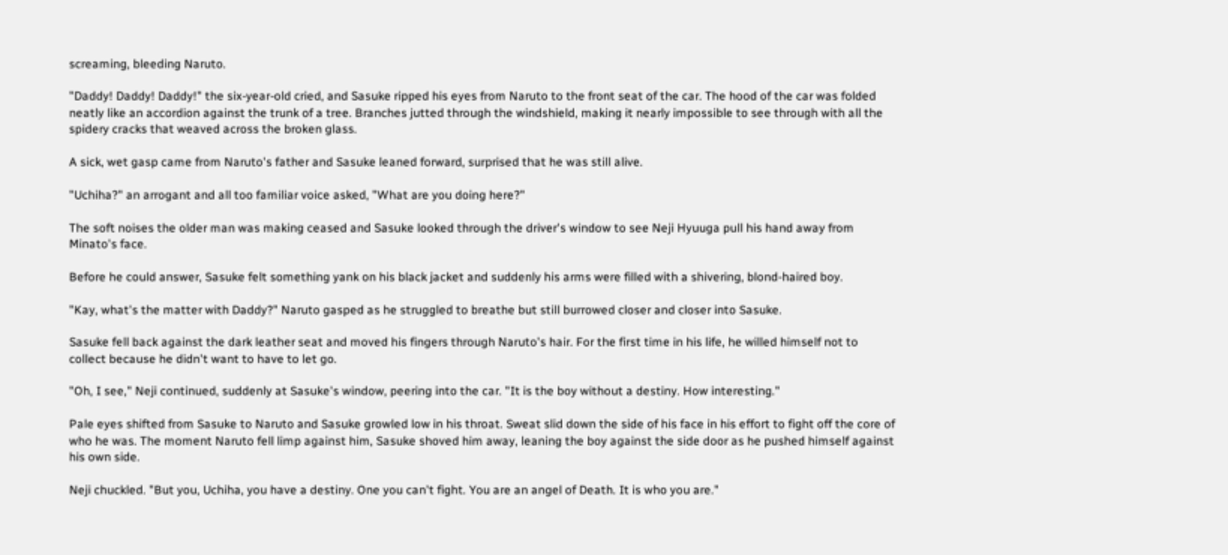screaming, bleeding Naruto.

"Daddy! Daddy! Daddy!" the six-year-old cried, and Sasuke ripped his eyes from Naruto to the front seat of the car. The hood of the car was folded neatly like an accordion against the trunk of a tree. Branches jutted through the windshield, making it nearly impossible to see through with all the spidery cracks that weaved across the broken glass.

A sick, wet gasp came from Naruto's father and Sasuke leaned forward, surprised that he was still alive.

"Uchiha?" an arrogant and all too familiar voice asked, "What are you doing here?"

The soft noises the older man was making ceased and Sasuke looked through the driver's window to see Neji Hyuuga pull his hand away from Minato's face.

Before he could answer, Sasuke felt something yank on his black jacket and suddenly his arms were filled with a shivering, blond-haired boy.

"Kay, what's the matter with Daddy?" Naruto gasped as he struggled to breathe but still burrowed closer and closer into Sasuke.

Sasuke fell back against the dark leather seat and moved his fingers through Naruto's hair. For the first time in his life, he willed himself not to collect because he didn't want to have to let go.

"Oh, I see," Neji continued, suddenly at Sasuke's window, peering into the car. "It is the boy without a destiny. How interesting."

Pale eyes shifted from Sasuke to Naruto and Sasuke growled low in his throat. Sweat slid down the side of his face in his effort to fight off the core of who he was. The moment Naruto fell limp against him, Sasuke shoved him away, leaning the boy against the side door as he pushed himself against his own side.

Neji chuckled. "But you, Uchiha, you have a destiny. One you can't fight. You are an angel of Death. It is who you are."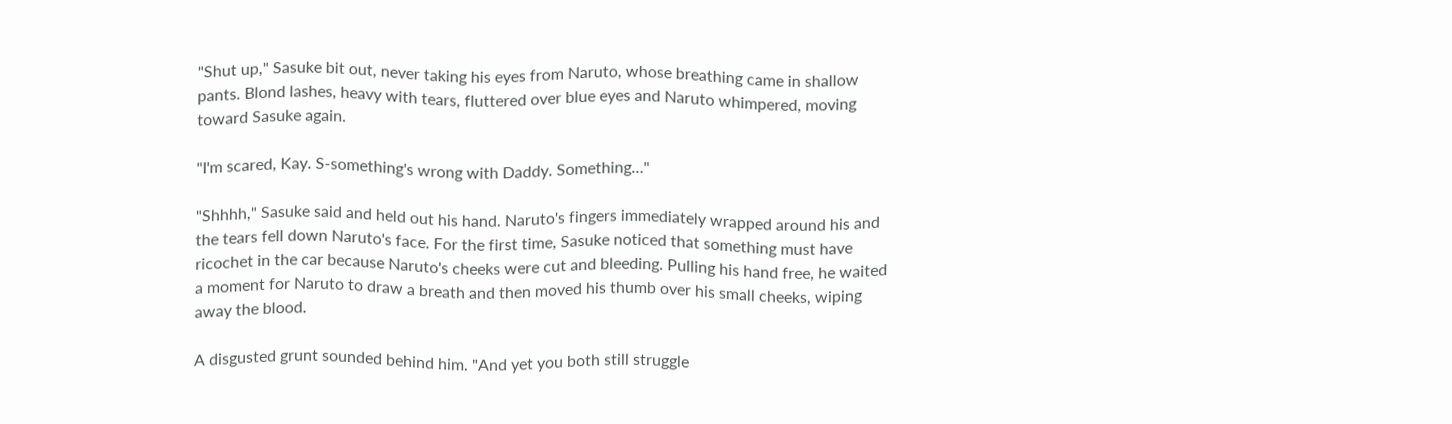"Shut up," Sasuke bit out, never taking his eyes from Naruto, whose breathing came in shallow pants. Blond lashes, heavy with tears, fluttered over blue eyes and Naruto whimpered, moving toward Sasuke again.

"I'm scared, Kay. S-something's wrong with Daddy. Something…"

"Shhhh," Sasuke said and held out his hand. Naruto's fingers immediately wrapped around his and the tears fell down Naruto's face. For the first time, Sasuke noticed that something must have ricochet in the car because Naruto's cheeks were cut and bleeding. Pulling his hand free, he waited a moment for Naruto to draw a breath and then moved his thumb over his small cheeks, wiping away the blood.

A disgusted grunt sounded behind him. "And yet you both still struggle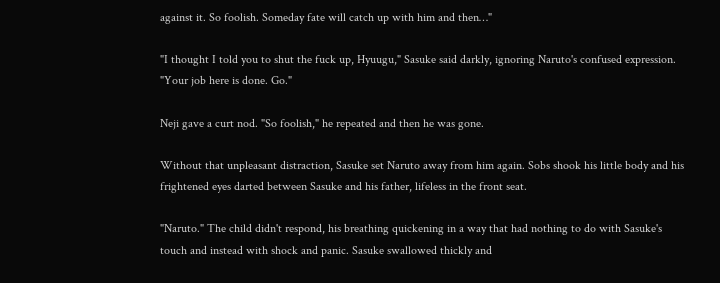against it. So foolish. Someday fate will catch up with him and then…"

"I thought I told you to shut the fuck up, Hyuugu," Sasuke said darkly, ignoring Naruto's confused expression. "Your job here is done. Go."

Neji gave a curt nod. "So foolish," he repeated and then he was gone.

Without that unpleasant distraction, Sasuke set Naruto away from him again. Sobs shook his little body and his frightened eyes darted between Sasuke and his father, lifeless in the front seat.

"Naruto." The child didn't respond, his breathing quickening in a way that had nothing to do with Sasuke's touch and instead with shock and panic. Sasuke swallowed thickly and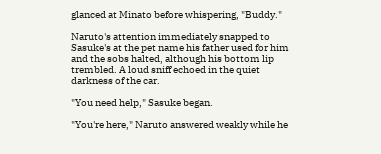glanced at Minato before whispering, "Buddy."

Naruto's attention immediately snapped to Sasuke's at the pet name his father used for him and the sobs halted, although his bottom lip trembled. A loud sniff echoed in the quiet darkness of the car.

"You need help," Sasuke began.

"You're here," Naruto answered weakly while he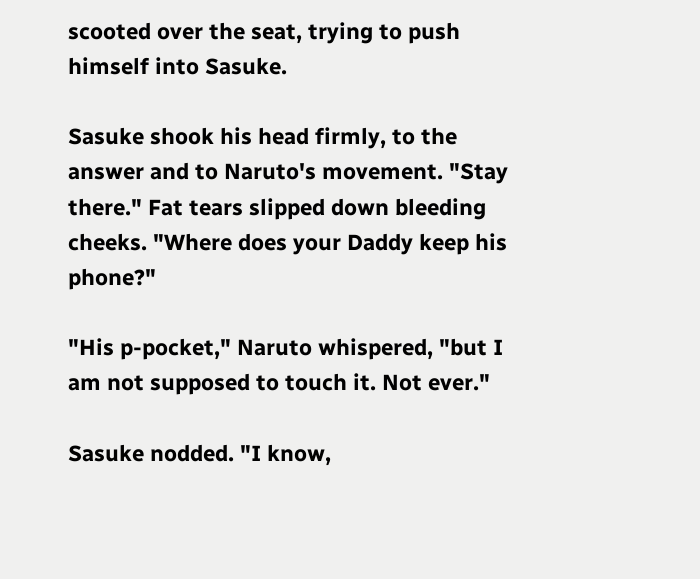scooted over the seat, trying to push himself into Sasuke.

Sasuke shook his head firmly, to the answer and to Naruto's movement. "Stay there." Fat tears slipped down bleeding cheeks. "Where does your Daddy keep his phone?"

"His p-pocket," Naruto whispered, "but I am not supposed to touch it. Not ever."

Sasuke nodded. "I know,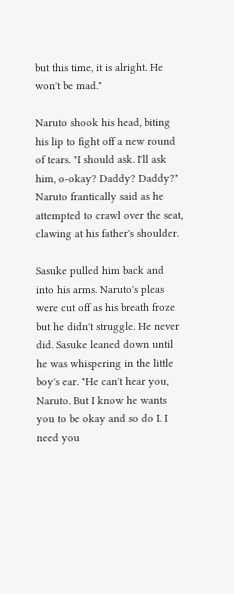but this time, it is alright. He won't be mad."

Naruto shook his head, biting his lip to fight off a new round of tears. "I should ask. I'll ask him, o-okay? Daddy? Daddy?" Naruto frantically said as he attempted to crawl over the seat, clawing at his father's shoulder.

Sasuke pulled him back and into his arms. Naruto's pleas were cut off as his breath froze but he didn't struggle. He never did. Sasuke leaned down until he was whispering in the little boy's ear. "He can't hear you, Naruto. But I know he wants you to be okay and so do I. I need you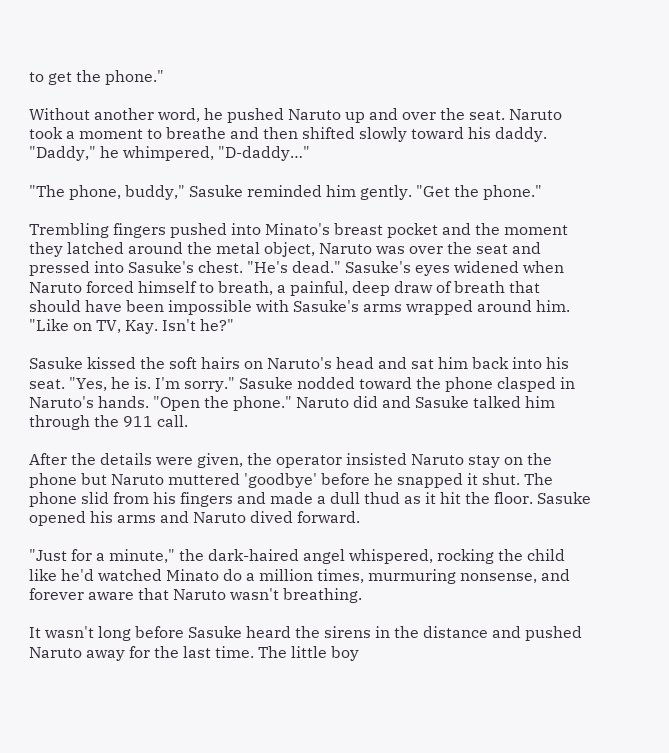to get the phone."

Without another word, he pushed Naruto up and over the seat. Naruto took a moment to breathe and then shifted slowly toward his daddy. "Daddy," he whimpered, "D-daddy…"

"The phone, buddy," Sasuke reminded him gently. "Get the phone."

Trembling fingers pushed into Minato's breast pocket and the moment they latched around the metal object, Naruto was over the seat and pressed into Sasuke's chest. "He's dead." Sasuke's eyes widened when Naruto forced himself to breath, a painful, deep draw of breath that should have been impossible with Sasuke's arms wrapped around him. "Like on TV, Kay. Isn't he?"

Sasuke kissed the soft hairs on Naruto's head and sat him back into his seat. "Yes, he is. I'm sorry." Sasuke nodded toward the phone clasped in Naruto's hands. "Open the phone." Naruto did and Sasuke talked him through the 911 call.

After the details were given, the operator insisted Naruto stay on the phone but Naruto muttered 'goodbye' before he snapped it shut. The phone slid from his fingers and made a dull thud as it hit the floor. Sasuke opened his arms and Naruto dived forward.

"Just for a minute," the dark-haired angel whispered, rocking the child like he'd watched Minato do a million times, murmuring nonsense, and forever aware that Naruto wasn't breathing.

It wasn't long before Sasuke heard the sirens in the distance and pushed Naruto away for the last time. The little boy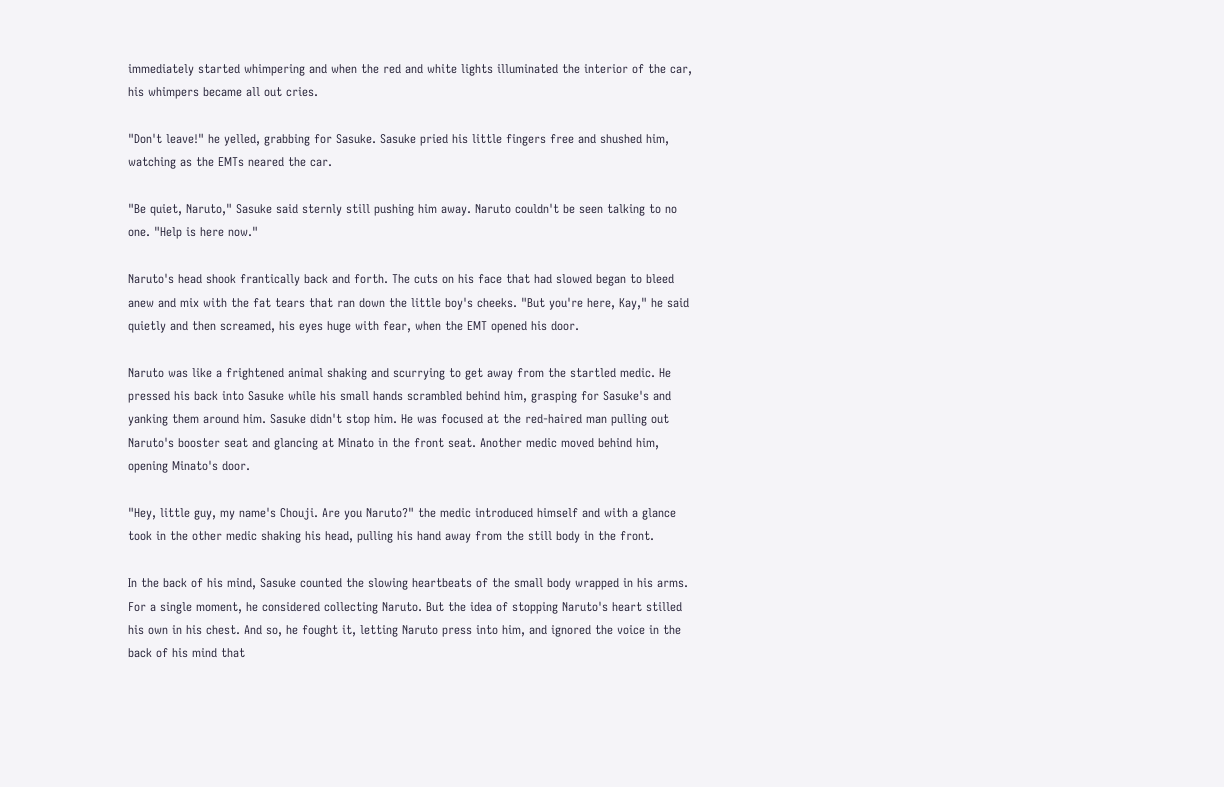immediately started whimpering and when the red and white lights illuminated the interior of the car, his whimpers became all out cries.

"Don't leave!" he yelled, grabbing for Sasuke. Sasuke pried his little fingers free and shushed him, watching as the EMTs neared the car.

"Be quiet, Naruto," Sasuke said sternly still pushing him away. Naruto couldn't be seen talking to no one. "Help is here now."

Naruto's head shook frantically back and forth. The cuts on his face that had slowed began to bleed anew and mix with the fat tears that ran down the little boy's cheeks. "But you're here, Kay," he said quietly and then screamed, his eyes huge with fear, when the EMT opened his door.

Naruto was like a frightened animal shaking and scurrying to get away from the startled medic. He pressed his back into Sasuke while his small hands scrambled behind him, grasping for Sasuke's and yanking them around him. Sasuke didn't stop him. He was focused at the red-haired man pulling out Naruto's booster seat and glancing at Minato in the front seat. Another medic moved behind him, opening Minato's door.

"Hey, little guy, my name's Chouji. Are you Naruto?" the medic introduced himself and with a glance took in the other medic shaking his head, pulling his hand away from the still body in the front.

In the back of his mind, Sasuke counted the slowing heartbeats of the small body wrapped in his arms. For a single moment, he considered collecting Naruto. But the idea of stopping Naruto's heart stilled his own in his chest. And so, he fought it, letting Naruto press into him, and ignored the voice in the back of his mind that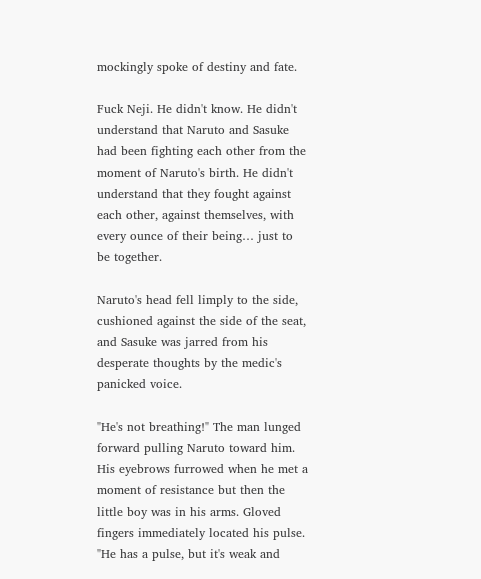mockingly spoke of destiny and fate.

Fuck Neji. He didn't know. He didn't understand that Naruto and Sasuke had been fighting each other from the moment of Naruto's birth. He didn't understand that they fought against each other, against themselves, with every ounce of their being… just to be together.

Naruto's head fell limply to the side, cushioned against the side of the seat, and Sasuke was jarred from his desperate thoughts by the medic's panicked voice.

"He's not breathing!" The man lunged forward pulling Naruto toward him. His eyebrows furrowed when he met a moment of resistance but then the little boy was in his arms. Gloved fingers immediately located his pulse. "He has a pulse, but it's weak and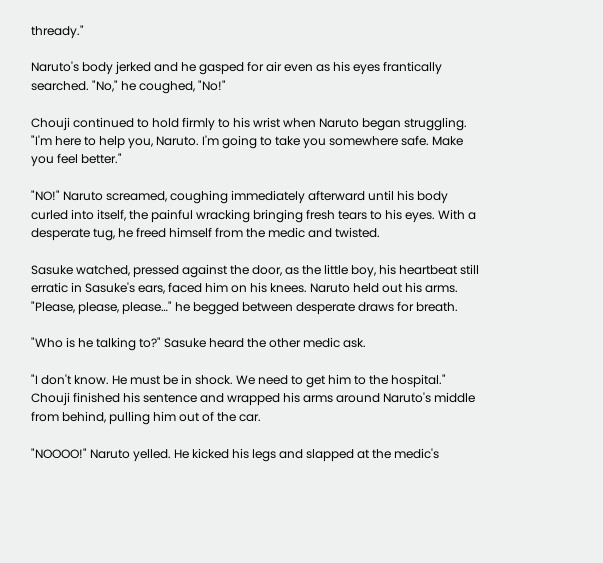thready."

Naruto's body jerked and he gasped for air even as his eyes frantically searched. "No," he coughed, "No!"

Chouji continued to hold firmly to his wrist when Naruto began struggling. "I'm here to help you, Naruto. I'm going to take you somewhere safe. Make you feel better."

"NO!" Naruto screamed, coughing immediately afterward until his body curled into itself, the painful wracking bringing fresh tears to his eyes. With a desperate tug, he freed himself from the medic and twisted.

Sasuke watched, pressed against the door, as the little boy, his heartbeat still erratic in Sasuke's ears, faced him on his knees. Naruto held out his arms. "Please, please, please…" he begged between desperate draws for breath.

"Who is he talking to?" Sasuke heard the other medic ask.

"I don't know. He must be in shock. We need to get him to the hospital." Chouji finished his sentence and wrapped his arms around Naruto's middle from behind, pulling him out of the car.

"NOOOO!" Naruto yelled. He kicked his legs and slapped at the medic's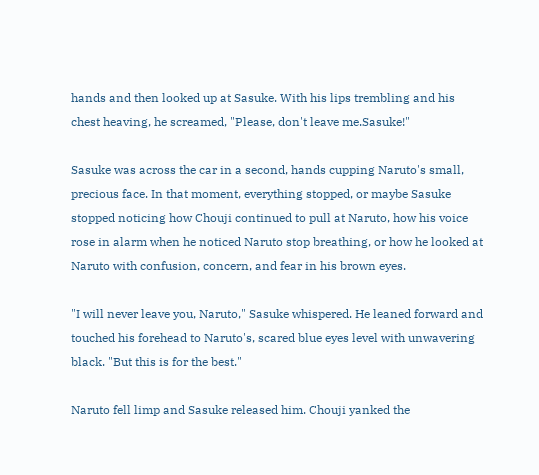hands and then looked up at Sasuke. With his lips trembling and his chest heaving, he screamed, "Please, don't leave me.Sasuke!"

Sasuke was across the car in a second, hands cupping Naruto's small, precious face. In that moment, everything stopped, or maybe Sasuke stopped noticing how Chouji continued to pull at Naruto, how his voice rose in alarm when he noticed Naruto stop breathing, or how he looked at Naruto with confusion, concern, and fear in his brown eyes.

"I will never leave you, Naruto," Sasuke whispered. He leaned forward and touched his forehead to Naruto's, scared blue eyes level with unwavering black. "But this is for the best."

Naruto fell limp and Sasuke released him. Chouji yanked the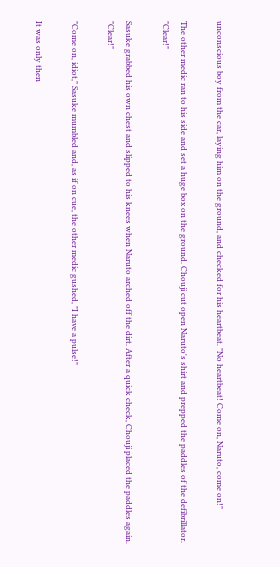unconscious boy from the car, laying him on the ground, and checked for his heartbeat. "No heartbeat! Come on, Naruto, come on!"

The other medic ran to his side and set a huge box on the ground. Chouji cut open Naruto's shirt and prepped the paddles of the defibrillator. "Clear!"

Sasuke grabbed his own chest and slipped to his knees when Naruto arched off the dirt. After a quick check, Chouji placed the paddles again. "Clear!"

"Come on, idiot," Sasuke mumbled and, as if on cue, the other medic gushed, "I have a pulse!"

It was only then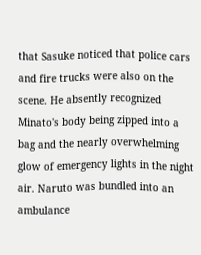that Sasuke noticed that police cars and fire trucks were also on the scene. He absently recognized Minato's body being zipped into a bag and the nearly overwhelming glow of emergency lights in the night air. Naruto was bundled into an ambulance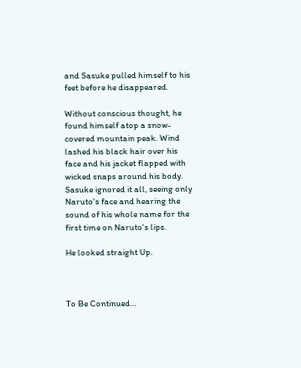and Sasuke pulled himself to his feet before he disappeared.

Without conscious thought, he found himself atop a snow-covered mountain peak. Wind lashed his black hair over his face and his jacket flapped with wicked snaps around his body. Sasuke ignored it all, seeing only Naruto's face and hearing the sound of his whole name for the first time on Naruto's lips.

He looked straight Up.



To Be Continued…